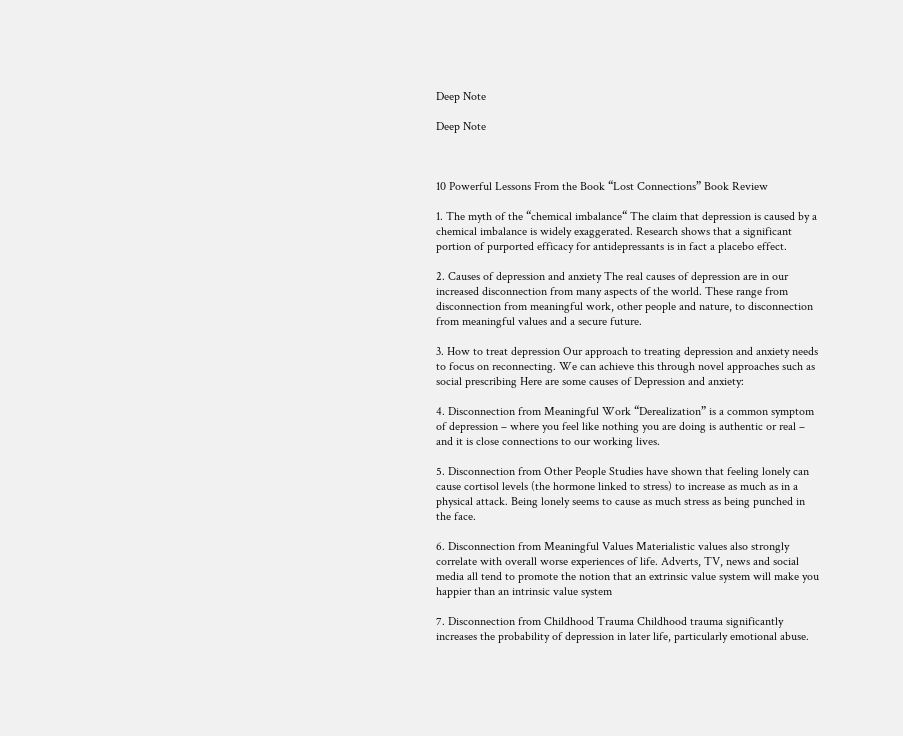Deep Note

Deep Note



10 Powerful Lessons From the Book “Lost Connections” Book Review

1. The myth of the “chemical imbalance“ The claim that depression is caused by a chemical imbalance is widely exaggerated. Research shows that a significant portion of purported efficacy for antidepressants is in fact a placebo effect.

2. Causes of depression and anxiety The real causes of depression are in our increased disconnection from many aspects of the world. These range from disconnection from meaningful work, other people and nature, to disconnection from meaningful values and a secure future.

3. How to treat depression Our approach to treating depression and anxiety needs to focus on reconnecting. We can achieve this through novel approaches such as social prescribing Here are some causes of Depression and anxiety:

4. Disconnection from Meaningful Work “Derealization” is a common symptom of depression – where you feel like nothing you are doing is authentic or real – and it is close connections to our working lives.

5. Disconnection from Other People Studies have shown that feeling lonely can cause cortisol levels (the hormone linked to stress) to increase as much as in a physical attack. Being lonely seems to cause as much stress as being punched in the face.

6. Disconnection from Meaningful Values Materialistic values also strongly correlate with overall worse experiences of life. Adverts, TV, news and social media all tend to promote the notion that an extrinsic value system will make you happier than an intrinsic value system

7. Disconnection from Childhood Trauma Childhood trauma significantly increases the probability of depression in later life, particularly emotional abuse.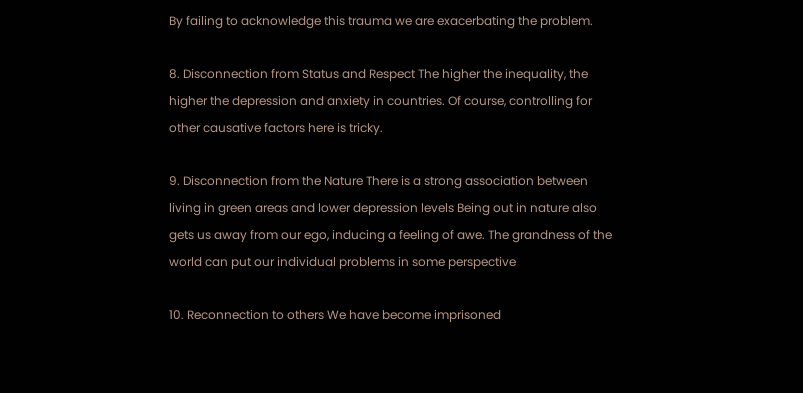By failing to acknowledge this trauma we are exacerbating the problem.

8. Disconnection from Status and Respect The higher the inequality, the higher the depression and anxiety in countries. Of course, controlling for other causative factors here is tricky.

9. Disconnection from the Nature There is a strong association between living in green areas and lower depression levels Being out in nature also gets us away from our ego, inducing a feeling of awe. The grandness of the world can put our individual problems in some perspective

10. Reconnection to others We have become imprisoned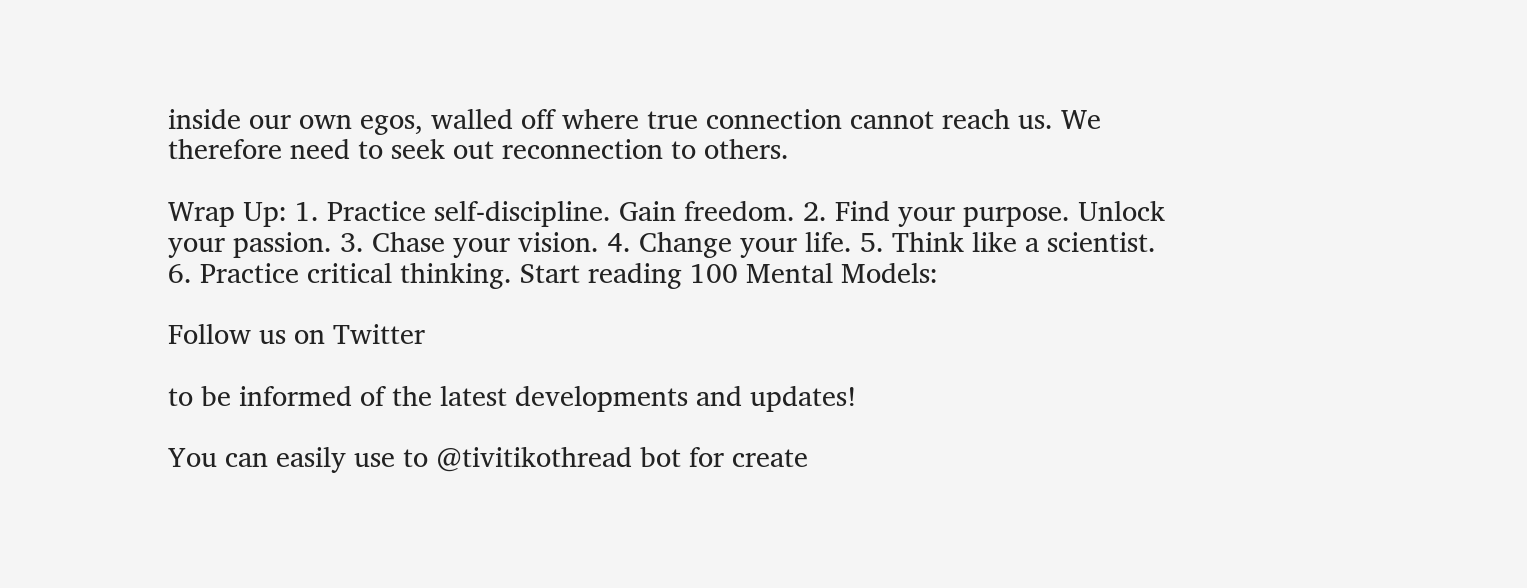inside our own egos, walled off where true connection cannot reach us. We therefore need to seek out reconnection to others.

Wrap Up: 1. Practice self-discipline. Gain freedom. 2. Find your purpose. Unlock your passion. 3. Chase your vision. 4. Change your life. 5. Think like a scientist. 6. Practice critical thinking. Start reading 100 Mental Models:

Follow us on Twitter

to be informed of the latest developments and updates!

You can easily use to @tivitikothread bot for create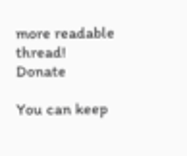more readable thread!
Donate

You can keep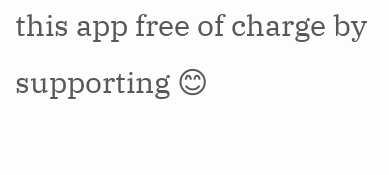this app free of charge by supporting 😊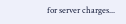for server charges...